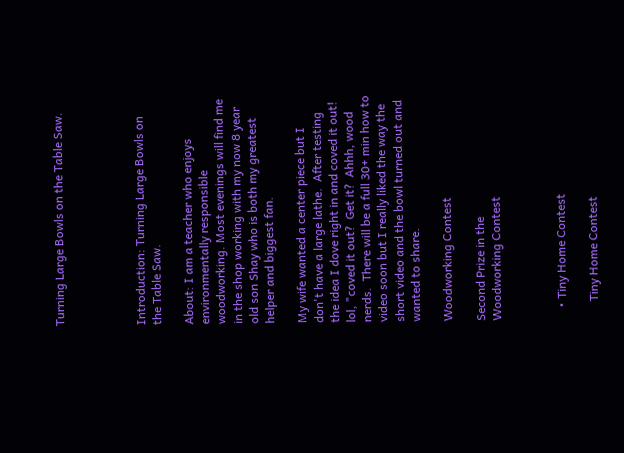Turning Large Bowls on the Table Saw.




Introduction: Turning Large Bowls on the Table Saw.

About: I am a teacher who enjoys environmentally responsible woodworking. Most evenings will find me in the shop working with my now 8 year old son Shay who is both my greatest helper and biggest fan.

My wife wanted a center piece but I don't have a large lathe.  After testing the idea I dove right in and coved it out!  lol, "coved it out?  Get it?  Ahhh, wood nerds.  There will be a full 30+ min how to video soon but I really liked the way the short video and the bowl turned out and wanted to share.

Woodworking Contest

Second Prize in the
Woodworking Contest



    • Tiny Home Contest

      Tiny Home Contest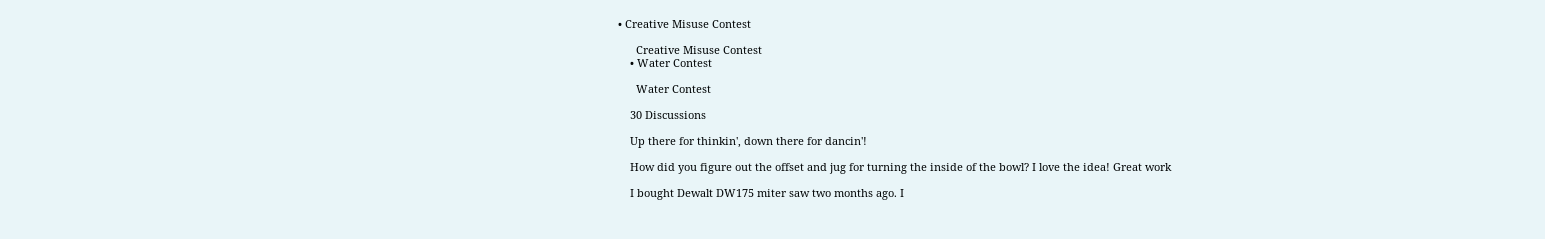• Creative Misuse Contest

      Creative Misuse Contest
    • Water Contest

      Water Contest

    30 Discussions

    Up there for thinkin', down there for dancin'!

    How did you figure out the offset and jug for turning the inside of the bowl? I love the idea! Great work

    I bought Dewalt DW175 miter saw two months ago. I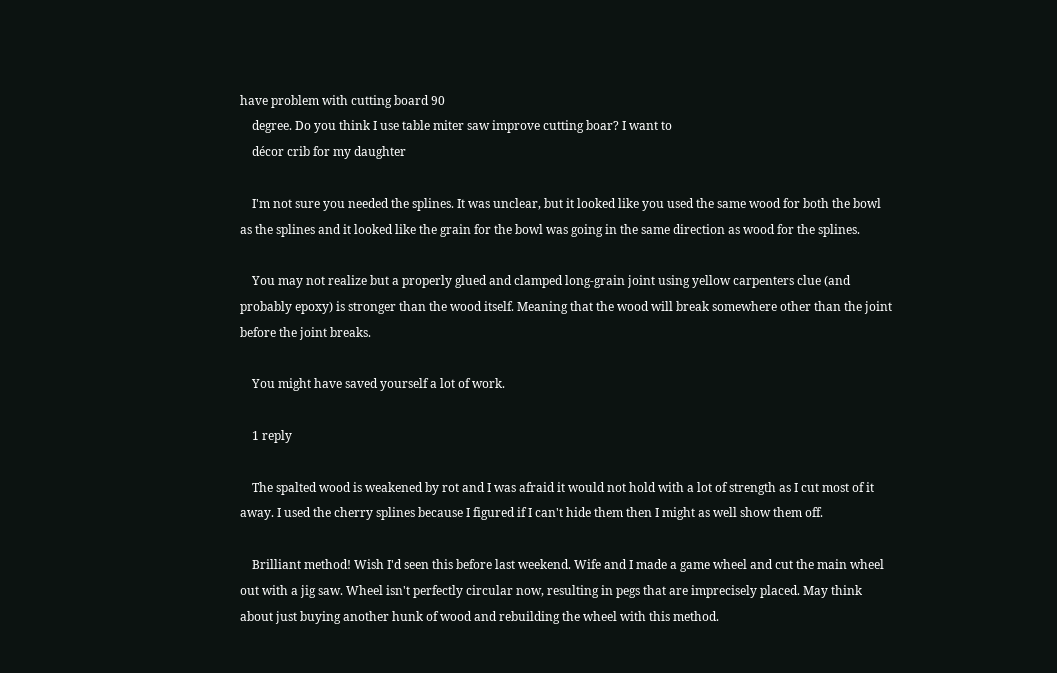have problem with cutting board 90
    degree. Do you think I use table miter saw improve cutting boar? I want to
    décor crib for my daughter

    I'm not sure you needed the splines. It was unclear, but it looked like you used the same wood for both the bowl as the splines and it looked like the grain for the bowl was going in the same direction as wood for the splines.

    You may not realize but a properly glued and clamped long-grain joint using yellow carpenters clue (and probably epoxy) is stronger than the wood itself. Meaning that the wood will break somewhere other than the joint before the joint breaks.

    You might have saved yourself a lot of work.

    1 reply

    The spalted wood is weakened by rot and I was afraid it would not hold with a lot of strength as I cut most of it away. I used the cherry splines because I figured if I can't hide them then I might as well show them off.

    Brilliant method! Wish I'd seen this before last weekend. Wife and I made a game wheel and cut the main wheel out with a jig saw. Wheel isn't perfectly circular now, resulting in pegs that are imprecisely placed. May think about just buying another hunk of wood and rebuilding the wheel with this method.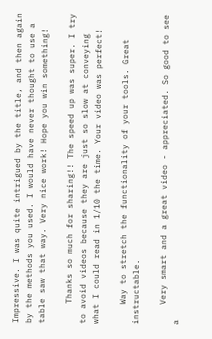Impressive. I was quite intrigued by the title, and then again by the methods you used. I would have never thought to use a table saw that way. Very nice work! Hope you win something!

    Thanks so much for sharing!! The speed up was super. I try to avoid videos because they are just so slow at conveying what I could read in 1/10 the time. Your video was perfect!

    Way to stretch the functionality of your tools. Great instructable.

    Very smart and a great video - appreciated. So good to see a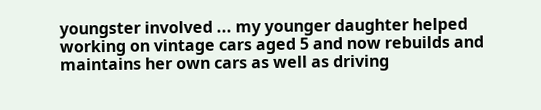youngster involved ... my younger daughter helped working on vintage cars aged 5 and now rebuilds and maintains her own cars as well as driving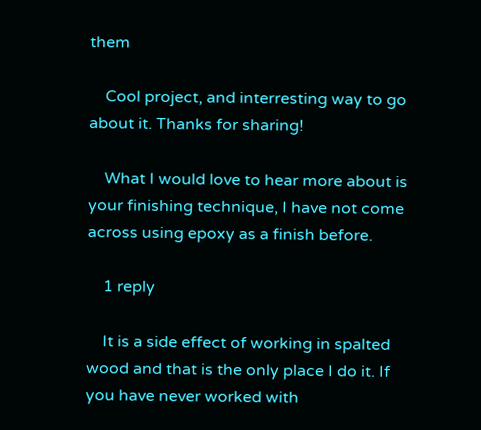them

    Cool project, and interresting way to go about it. Thanks for sharing!

    What I would love to hear more about is your finishing technique, I have not come across using epoxy as a finish before.

    1 reply

    It is a side effect of working in spalted wood and that is the only place I do it. If you have never worked with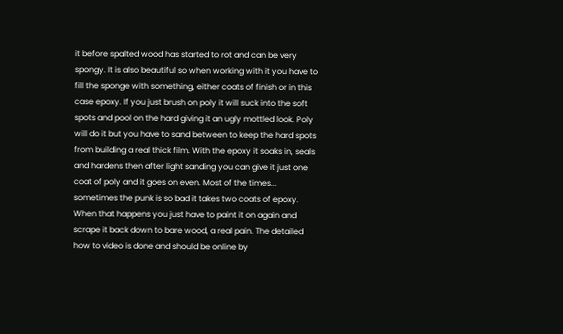it before spalted wood has started to rot and can be very spongy. It is also beautiful so when working with it you have to fill the sponge with something, either coats of finish or in this case epoxy. If you just brush on poly it will suck into the soft spots and pool on the hard giving it an ugly mottled look. Poly will do it but you have to sand between to keep the hard spots from building a real thick film. With the epoxy it soaks in, seals and hardens then after light sanding you can give it just one coat of poly and it goes on even. Most of the times... sometimes the punk is so bad it takes two coats of epoxy. When that happens you just have to paint it on again and scrape it back down to bare wood, a real pain. The detailed how to video is done and should be online by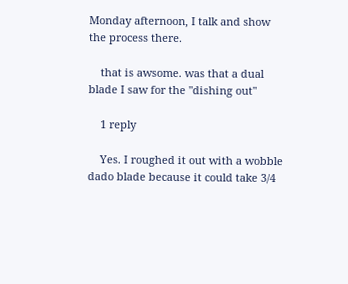Monday afternoon, I talk and show the process there.

    that is awsome. was that a dual blade I saw for the "dishing out"

    1 reply

    Yes. I roughed it out with a wobble dado blade because it could take 3/4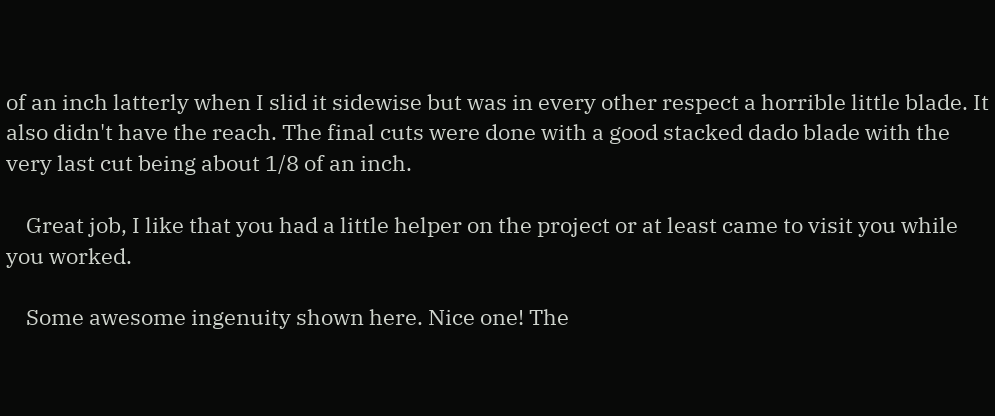of an inch latterly when I slid it sidewise but was in every other respect a horrible little blade. It also didn't have the reach. The final cuts were done with a good stacked dado blade with the very last cut being about 1/8 of an inch.

    Great job, I like that you had a little helper on the project or at least came to visit you while you worked.

    Some awesome ingenuity shown here. Nice one! The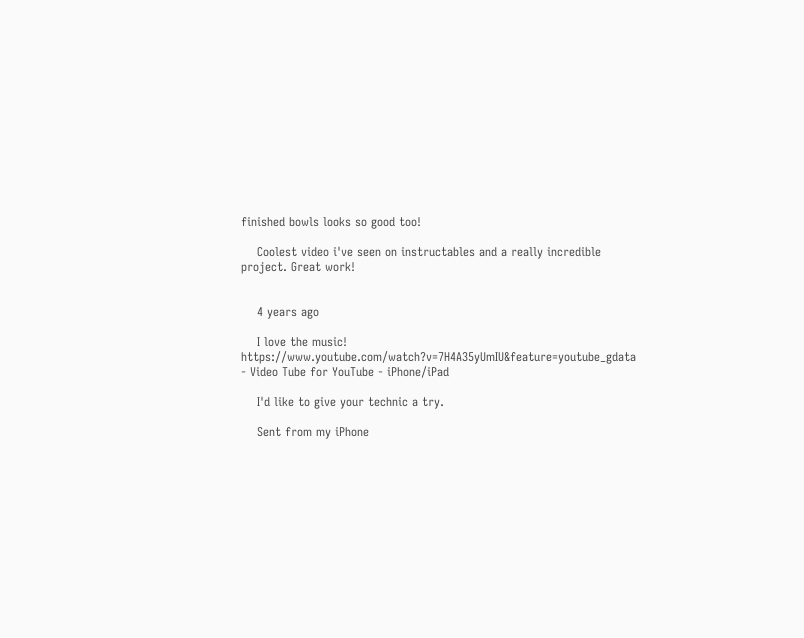finished bowls looks so good too!

    Coolest video i've seen on instructables and a really incredible project. Great work!


    4 years ago

    I love the music! https://www.youtube.com/watch?v=7H4A35yUmIU&feature=youtube_gdata - Video Tube for YouTube - iPhone/iPad

    I'd like to give your technic a try.

    Sent from my iPhone